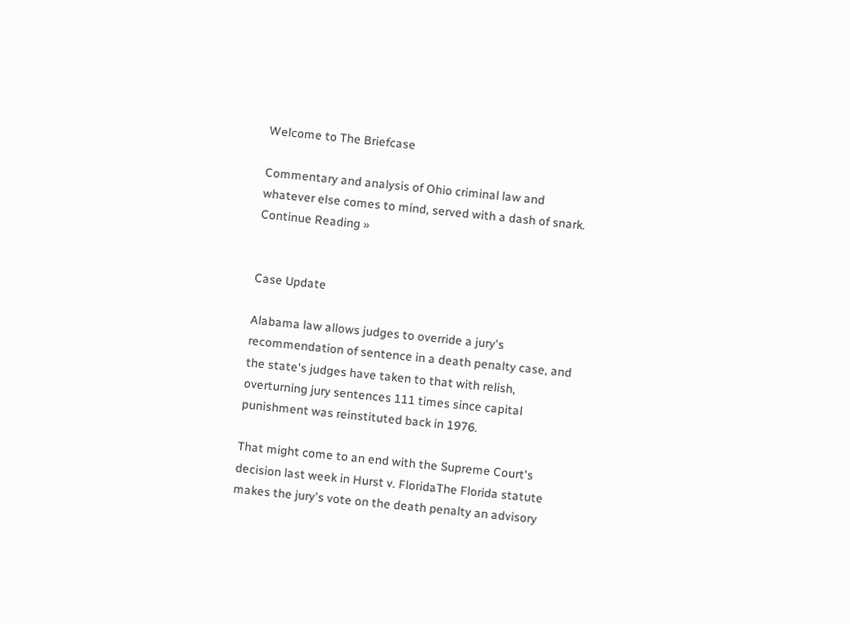Welcome to The Briefcase

Commentary and analysis of Ohio criminal law and whatever else comes to mind, served with a dash of snark.  Continue Reading »


Case Update

Alabama law allows judges to override a jury's recommendation of sentence in a death penalty case, and the state's judges have taken to that with relish, overturning jury sentences 111 times since capital punishment was reinstituted back in 1976.

That might come to an end with the Supreme Court's decision last week in Hurst v. FloridaThe Florida statute makes the jury's vote on the death penalty an advisory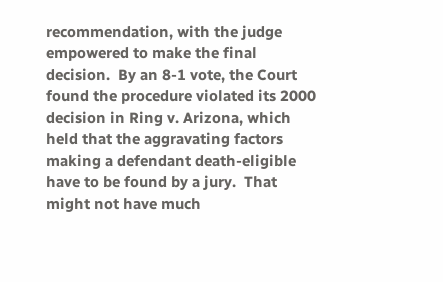recommendation, with the judge empowered to make the final decision.  By an 8-1 vote, the Court found the procedure violated its 2000 decision in Ring v. Arizona, which held that the aggravating factors making a defendant death-eligible have to be found by a jury.  That might not have much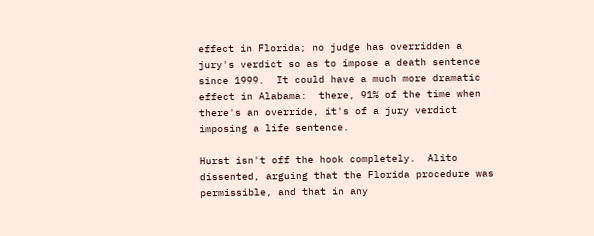effect in Florida; no judge has overridden a jury's verdict so as to impose a death sentence since 1999.  It could have a much more dramatic effect in Alabama:  there, 91% of the time when there's an override, it's of a jury verdict imposing a life sentence.

Hurst isn't off the hook completely.  Alito dissented, arguing that the Florida procedure was permissible, and that in any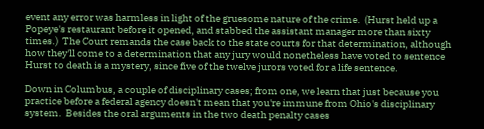event any error was harmless in light of the gruesome nature of the crime.  (Hurst held up a Popeye's restaurant before it opened, and stabbed the assistant manager more than sixty times.)  The Court remands the case back to the state courts for that determination, although how they'll come to a determination that any jury would nonetheless have voted to sentence Hurst to death is a mystery, since five of the twelve jurors voted for a life sentence.

Down in Columbus, a couple of disciplinary cases; from one, we learn that just because you practice before a federal agency doesn't mean that you're immune from Ohio's disciplinary system.  Besides the oral arguments in the two death penalty cases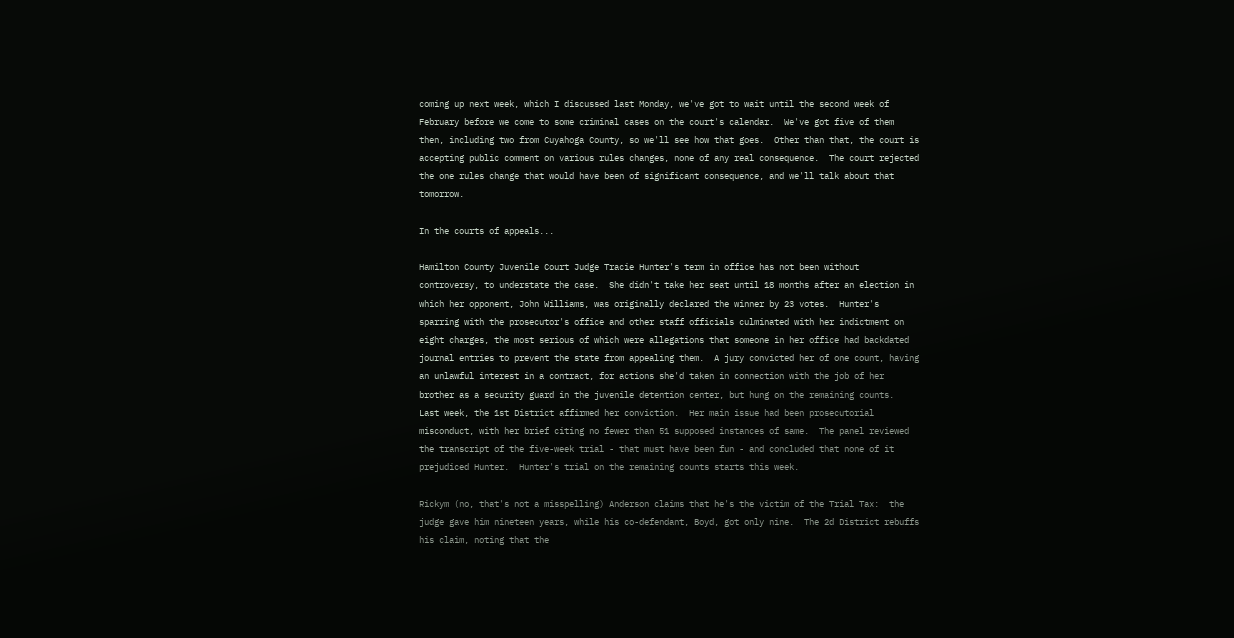coming up next week, which I discussed last Monday, we've got to wait until the second week of February before we come to some criminal cases on the court's calendar.  We've got five of them then, including two from Cuyahoga County, so we'll see how that goes.  Other than that, the court is accepting public comment on various rules changes, none of any real consequence.  The court rejected the one rules change that would have been of significant consequence, and we'll talk about that tomorrow.

In the courts of appeals...

Hamilton County Juvenile Court Judge Tracie Hunter's term in office has not been without controversy, to understate the case.  She didn't take her seat until 18 months after an election in which her opponent, John Williams, was originally declared the winner by 23 votes.  Hunter's sparring with the prosecutor's office and other staff officials culminated with her indictment on eight charges, the most serious of which were allegations that someone in her office had backdated journal entries to prevent the state from appealing them.  A jury convicted her of one count, having an unlawful interest in a contract, for actions she'd taken in connection with the job of her brother as a security guard in the juvenile detention center, but hung on the remaining counts.  Last week, the 1st District affirmed her conviction.  Her main issue had been prosecutorial misconduct, with her brief citing no fewer than 51 supposed instances of same.  The panel reviewed the transcript of the five-week trial - that must have been fun - and concluded that none of it prejudiced Hunter.  Hunter's trial on the remaining counts starts this week.

Rickym (no, that's not a misspelling) Anderson claims that he's the victim of the Trial Tax:  the judge gave him nineteen years, while his co-defendant, Boyd, got only nine.  The 2d District rebuffs his claim, noting that the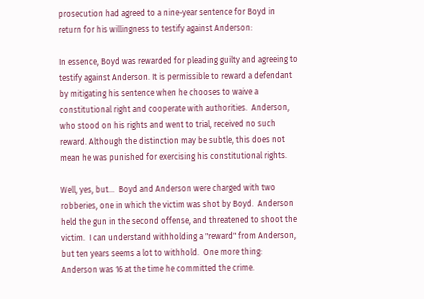prosecution had agreed to a nine-year sentence for Boyd in return for his willingness to testify against Anderson:

In essence, Boyd was rewarded for pleading guilty and agreeing to testify against Anderson. It is permissible to reward a defendant by mitigating his sentence when he chooses to waive a constitutional right and cooperate with authorities.  Anderson, who stood on his rights and went to trial, received no such reward. Although the distinction may be subtle, this does not mean he was punished for exercising his constitutional rights.

Well, yes, but...  Boyd and Anderson were charged with two robberies, one in which the victim was shot by Boyd.  Anderson held the gun in the second offense, and threatened to shoot the victim.  I can understand withholding a "reward" from Anderson, but ten years seems a lot to withhold.  One more thing:  Anderson was 16 at the time he committed the crime.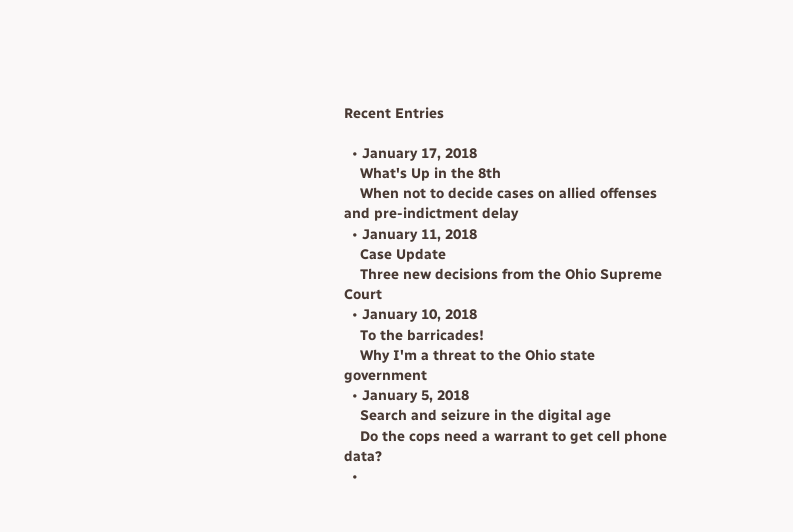Recent Entries

  • January 17, 2018
    What's Up in the 8th
    When not to decide cases on allied offenses and pre-indictment delay
  • January 11, 2018
    Case Update
    Three new decisions from the Ohio Supreme Court
  • January 10, 2018
    To the barricades!
    Why I'm a threat to the Ohio state government
  • January 5, 2018
    Search and seizure in the digital age
    Do the cops need a warrant to get cell phone data?
  •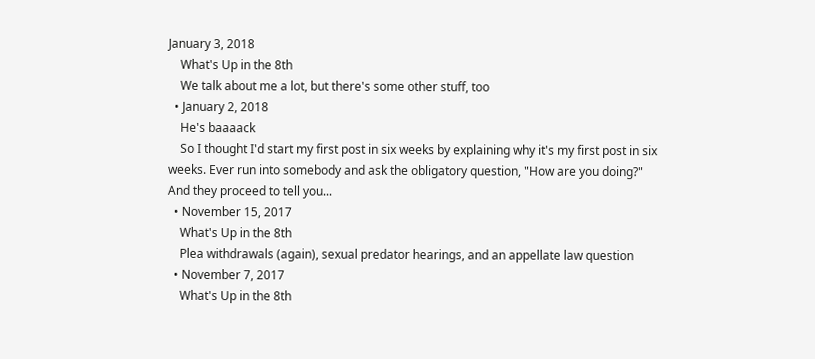January 3, 2018
    What's Up in the 8th
    We talk about me a lot, but there's some other stuff, too
  • January 2, 2018
    He's baaaack
    So I thought I'd start my first post in six weeks by explaining why it's my first post in six weeks. Ever run into somebody and ask the obligatory question, "How are you doing?" And they proceed to tell you...
  • November 15, 2017
    What's Up in the 8th
    Plea withdrawals (again), sexual predator hearings, and an appellate law question
  • November 7, 2017
    What's Up in the 8th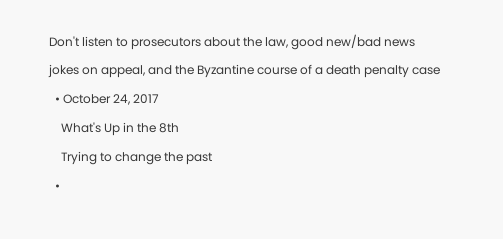Don't listen to prosecutors about the law, good new/bad news jokes on appeal, and the Byzantine course of a death penalty case
  • October 24, 2017
    What's Up in the 8th
    Trying to change the past
  •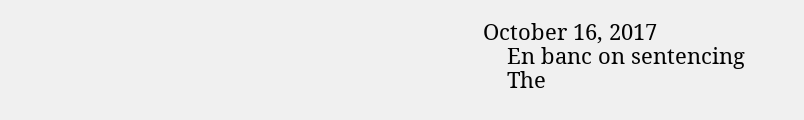October 16, 2017
    En banc on sentencing
    The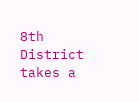8th District takes a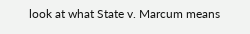look at what State v. Marcum means